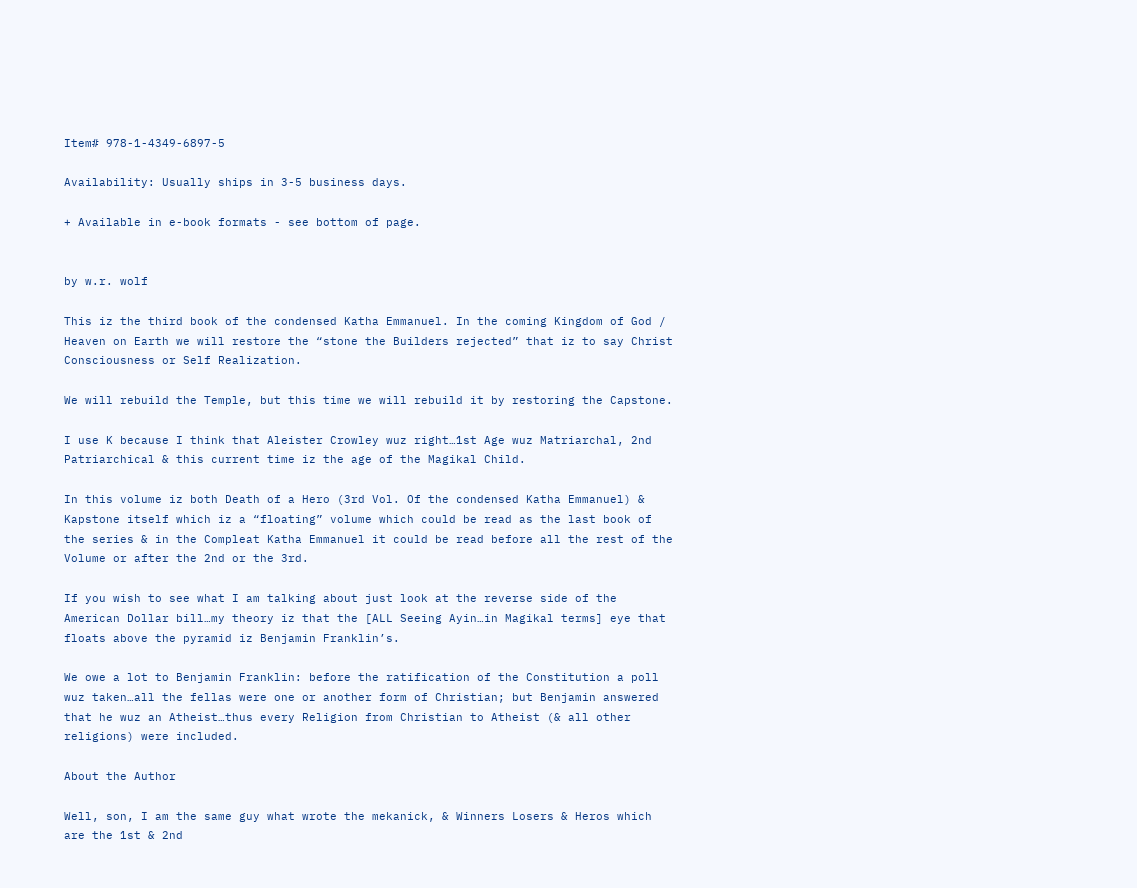Item# 978-1-4349-6897-5

Availability: Usually ships in 3-5 business days.

+ Available in e-book formats - see bottom of page.


by w.r. wolf

This iz the third book of the condensed Katha Emmanuel. In the coming Kingdom of God / Heaven on Earth we will restore the “stone the Builders rejected” that iz to say Christ Consciousness or Self Realization.

We will rebuild the Temple, but this time we will rebuild it by restoring the Capstone.

I use K because I think that Aleister Crowley wuz right…1st Age wuz Matriarchal, 2nd Patriarchical & this current time iz the age of the Magikal Child.

In this volume iz both Death of a Hero (3rd Vol. Of the condensed Katha Emmanuel) & Kapstone itself which iz a “floating” volume which could be read as the last book of the series & in the Compleat Katha Emmanuel it could be read before all the rest of the Volume or after the 2nd or the 3rd.

If you wish to see what I am talking about just look at the reverse side of the American Dollar bill…my theory iz that the [ALL Seeing Ayin…in Magikal terms] eye that floats above the pyramid iz Benjamin Franklin’s.

We owe a lot to Benjamin Franklin: before the ratification of the Constitution a poll wuz taken…all the fellas were one or another form of Christian; but Benjamin answered that he wuz an Atheist…thus every Religion from Christian to Atheist (& all other religions) were included.

About the Author

Well, son, I am the same guy what wrote the mekanick, & Winners Losers & Heros which are the 1st & 2nd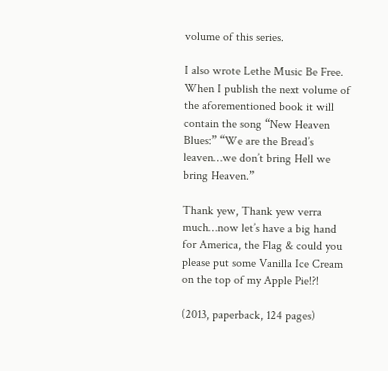volume of this series.

I also wrote Lethe Music Be Free. When I publish the next volume of the aforementioned book it will contain the song “New Heaven Blues:” “We are the Bread’s leaven…we don’t bring Hell we bring Heaven.”

Thank yew, Thank yew verra much…now let’s have a big hand for America, the Flag & could you please put some Vanilla Ice Cream on the top of my Apple Pie!?!

(2013, paperback, 124 pages)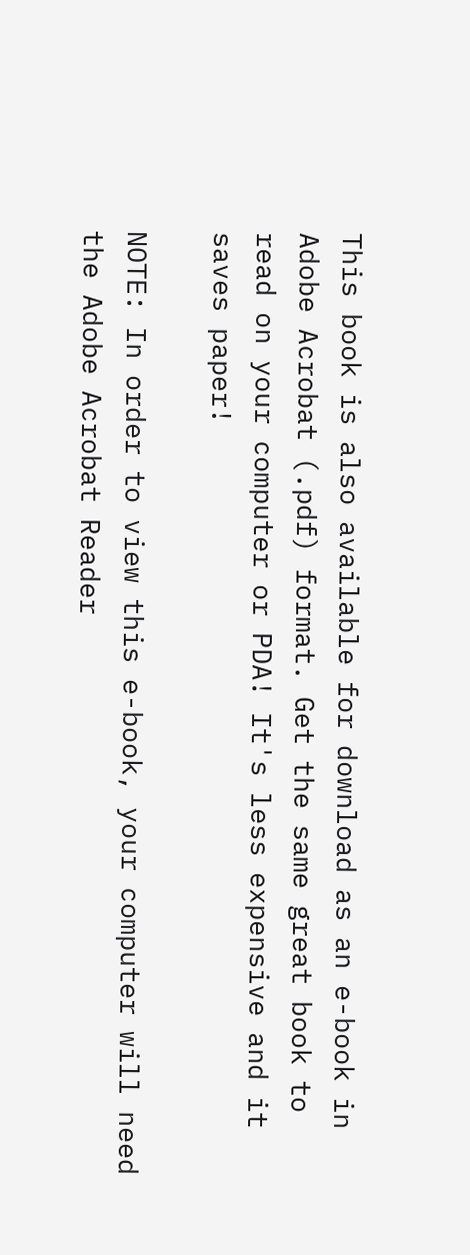This book is also available for download as an e-book in Adobe Acrobat (.pdf) format. Get the same great book to read on your computer or PDA! It's less expensive and it saves paper!

NOTE: In order to view this e-book, your computer will need the Adobe Acrobat Reader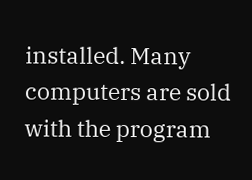installed. Many computers are sold with the program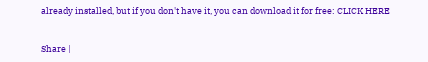already installed, but if you don't have it, you can download it for free: CLICK HERE


Share |